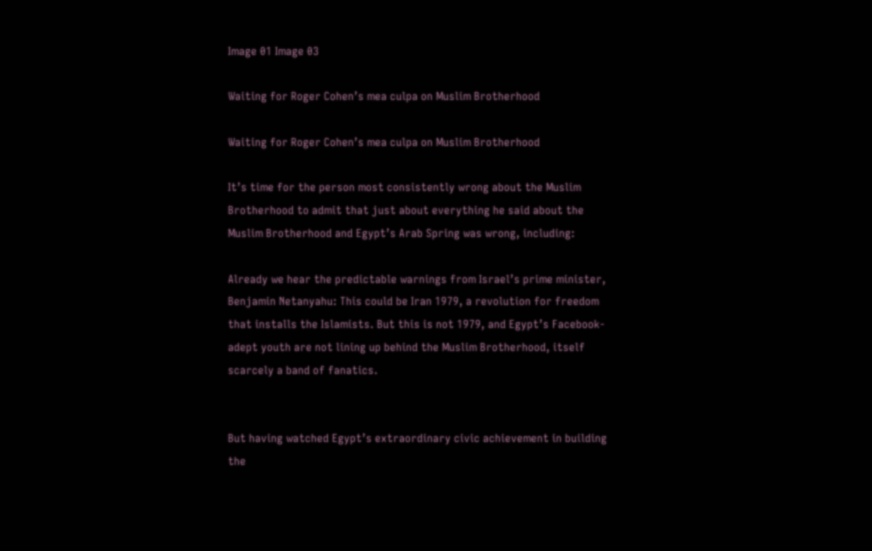Image 01 Image 03

Waiting for Roger Cohen’s mea culpa on Muslim Brotherhood

Waiting for Roger Cohen’s mea culpa on Muslim Brotherhood

It’s time for the person most consistently wrong about the Muslim Brotherhood to admit that just about everything he said about the Muslim Brotherhood and Egypt’s Arab Spring was wrong, including:

Already we hear the predictable warnings from Israel’s prime minister, Benjamin Netanyahu: This could be Iran 1979, a revolution for freedom that installs the Islamists. But this is not 1979, and Egypt’s Facebook-adept youth are not lining up behind the Muslim Brotherhood, itself scarcely a band of fanatics.


But having watched Egypt’s extraordinary civic achievement in building the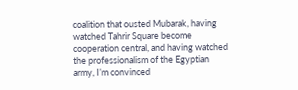coalition that ousted Mubarak, having watched Tahrir Square become cooperation central, and having watched the professionalism of the Egyptian army, I’m convinced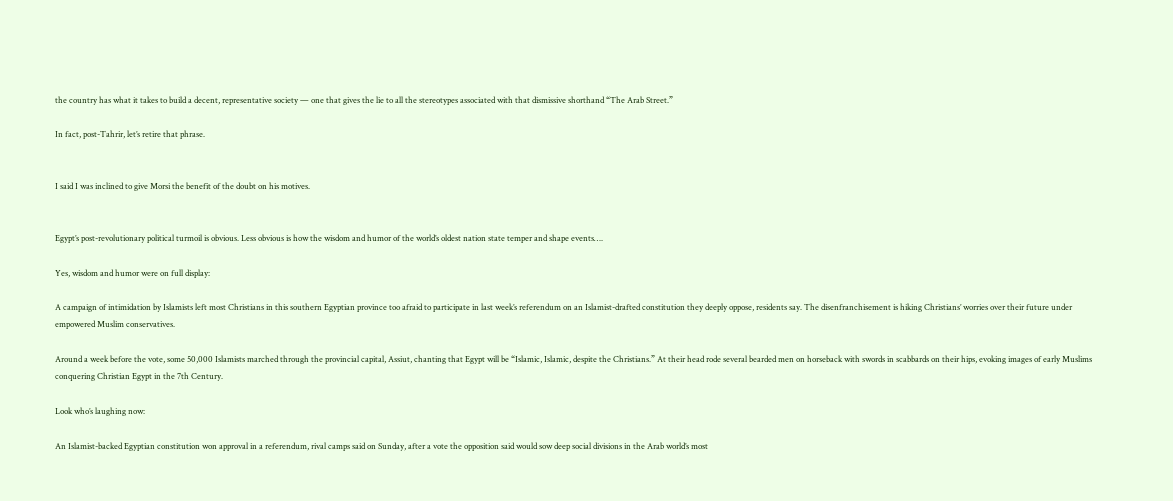the country has what it takes to build a decent, representative society — one that gives the lie to all the stereotypes associated with that dismissive shorthand “The Arab Street.”

In fact, post-Tahrir, let’s retire that phrase.


I said I was inclined to give Morsi the benefit of the doubt on his motives.


Egypt’s post-revolutionary political turmoil is obvious. Less obvious is how the wisdom and humor of the world’s oldest nation state temper and shape events….

Yes, wisdom and humor were on full display:

A campaign of intimidation by Islamists left most Christians in this southern Egyptian province too afraid to participate in last week’s referendum on an Islamist-drafted constitution they deeply oppose, residents say. The disenfranchisement is hiking Christians’ worries over their future under empowered Muslim conservatives.

Around a week before the vote, some 50,000 Islamists marched through the provincial capital, Assiut, chanting that Egypt will be “Islamic, Islamic, despite the Christians.” At their head rode several bearded men on horseback with swords in scabbards on their hips, evoking images of early Muslims conquering Christian Egypt in the 7th Century.

Look who’s laughing now:

An Islamist-backed Egyptian constitution won approval in a referendum, rival camps said on Sunday, after a vote the opposition said would sow deep social divisions in the Arab world’s most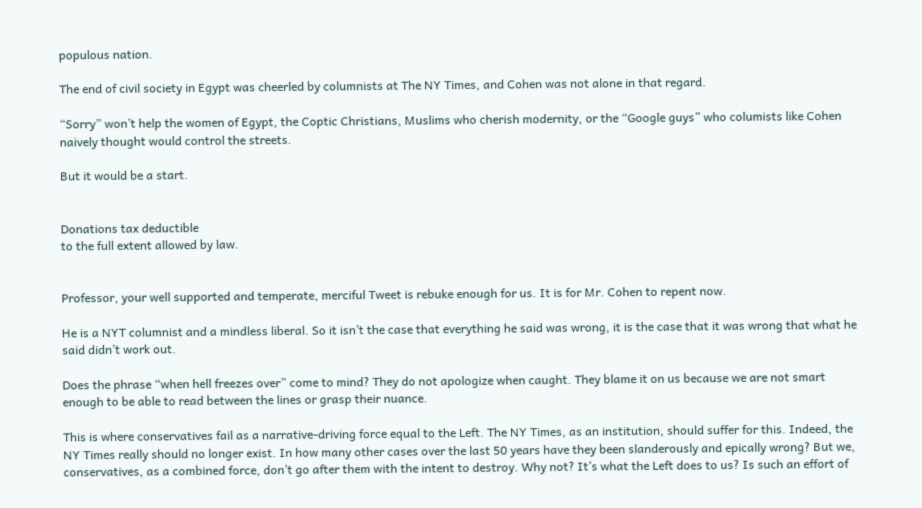populous nation.

The end of civil society in Egypt was cheerled by columnists at The NY Times, and Cohen was not alone in that regard.

“Sorry” won’t help the women of Egypt, the Coptic Christians, Muslims who cherish modernity, or the “Google guys” who columists like Cohen naively thought would control the streets.

But it would be a start.


Donations tax deductible
to the full extent allowed by law.


Professor, your well supported and temperate, merciful Tweet is rebuke enough for us. It is for Mr. Cohen to repent now.

He is a NYT columnist and a mindless liberal. So it isn’t the case that everything he said was wrong, it is the case that it was wrong that what he said didn’t work out.

Does the phrase “when hell freezes over” come to mind? They do not apologize when caught. They blame it on us because we are not smart enough to be able to read between the lines or grasp their nuance.

This is where conservatives fail as a narrative-driving force equal to the Left. The NY Times, as an institution, should suffer for this. Indeed, the NY Times really should no longer exist. In how many other cases over the last 50 years have they been slanderously and epically wrong? But we, conservatives, as a combined force, don’t go after them with the intent to destroy. Why not? It’s what the Left does to us? Is such an effort of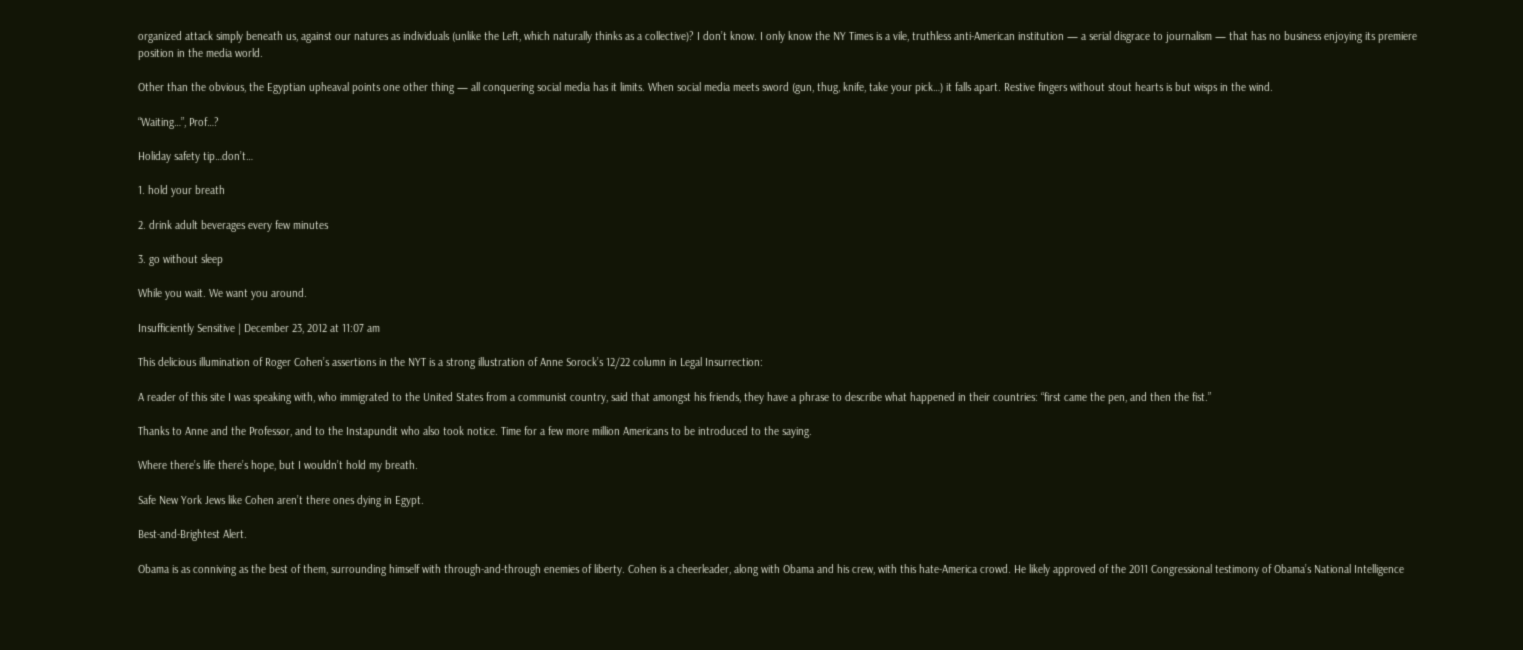organized attack simply beneath us, against our natures as individuals (unlike the Left, which naturally thinks as a collective)? I don’t know. I only know the NY Times is a vile, truthless anti-American institution — a serial disgrace to journalism — that has no business enjoying its premiere position in the media world.

Other than the obvious, the Egyptian upheaval points one other thing — all conquering social media has it limits. When social media meets sword (gun, thug, knife, take your pick…) it falls apart. Restive fingers without stout hearts is but wisps in the wind.

“Waiting…”, Prof…?

Holiday safety tip…don’t…

1. hold your breath

2. drink adult beverages every few minutes

3. go without sleep

While you wait. We want you around.

Insufficiently Sensitive | December 23, 2012 at 11:07 am

This delicious illumination of Roger Cohen’s assertions in the NYT is a strong illustration of Anne Sorock’s 12/22 column in Legal Insurrection:

A reader of this site I was speaking with, who immigrated to the United States from a communist country, said that amongst his friends, they have a phrase to describe what happened in their countries: “first came the pen, and then the fist.”

Thanks to Anne and the Professor, and to the Instapundit who also took notice. Time for a few more million Americans to be introduced to the saying.

Where there’s life there’s hope, but I wouldn’t hold my breath.

Safe New York Jews like Cohen aren’t there ones dying in Egypt.

Best-and-Brightest Alert.

Obama is as conniving as the best of them, surrounding himself with through-and-through enemies of liberty. Cohen is a cheerleader, along with Obama and his crew, with this hate-America crowd. He likely approved of the 2011 Congressional testimony of Obama’s National Intelligence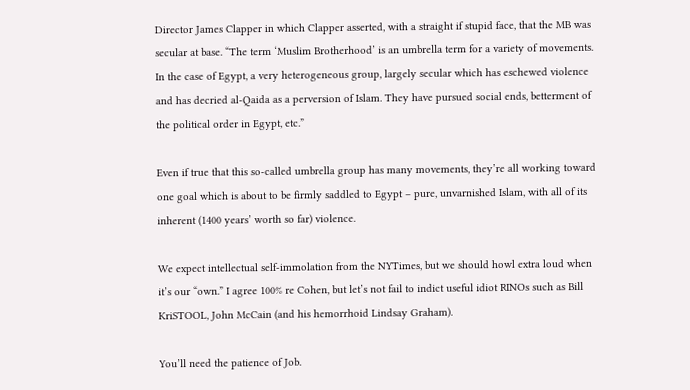Director James Clapper in which Clapper asserted, with a straight if stupid face, that the MB was secular at base. “The term ‘Muslim Brotherhood’ is an umbrella term for a variety of movements. In the case of Egypt, a very heterogeneous group, largely secular which has eschewed violence and has decried al-Qaida as a perversion of Islam. They have pursued social ends, betterment of the political order in Egypt, etc.”

Even if true that this so-called umbrella group has many movements, they’re all working toward one goal which is about to be firmly saddled to Egypt – pure, unvarnished Islam, with all of its inherent (1400 years’ worth so far) violence.

We expect intellectual self-immolation from the NYTimes, but we should howl extra loud when it’s our “own.” I agree 100% re Cohen, but let’s not fail to indict useful idiot RINOs such as Bill KriSTOOL, John McCain (and his hemorrhoid Lindsay Graham).

You’ll need the patience of Job.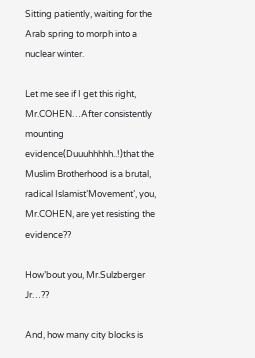Sitting patiently, waiting for the Arab spring to morph into a nuclear winter.

Let me see if I get this right, Mr.COHEN…After consistently mounting evidence(Duuuhhhhh..!)that the Muslim Brotherhood is a brutal, radical Islamist’Movement’, you, Mr.COHEN, are yet resisting the evidence??

How’bout you, Mr.Sulzberger Jr…??

And, how many city blocks is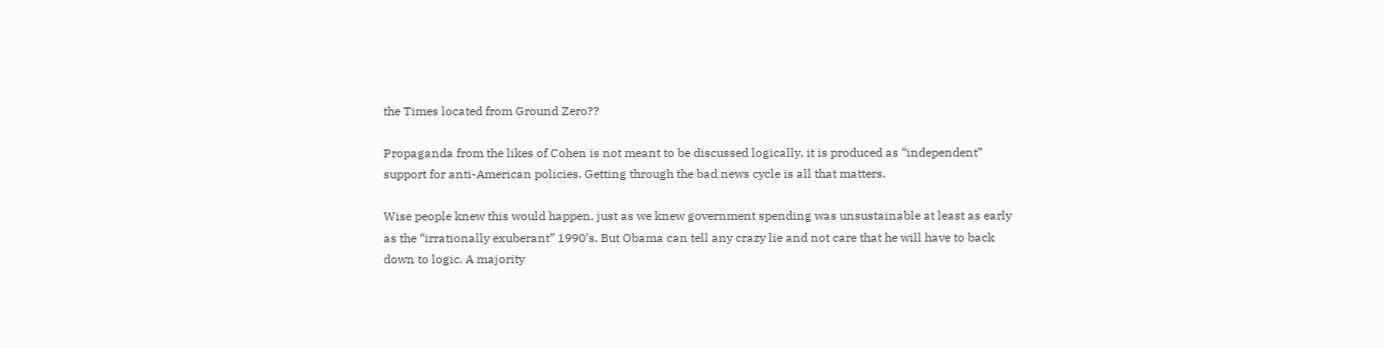the Times located from Ground Zero??

Propaganda from the likes of Cohen is not meant to be discussed logically, it is produced as “independent” support for anti-American policies. Getting through the bad news cycle is all that matters.

Wise people knew this would happen, just as we knew government spending was unsustainable at least as early as the “irrationally exuberant” 1990’s. But Obama can tell any crazy lie and not care that he will have to back down to logic. A majority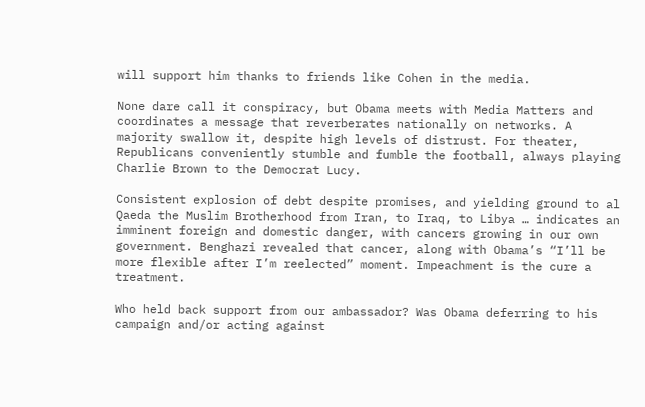will support him thanks to friends like Cohen in the media.

None dare call it conspiracy, but Obama meets with Media Matters and coordinates a message that reverberates nationally on networks. A majority swallow it, despite high levels of distrust. For theater, Republicans conveniently stumble and fumble the football, always playing Charlie Brown to the Democrat Lucy.

Consistent explosion of debt despite promises, and yielding ground to al Qaeda the Muslim Brotherhood from Iran, to Iraq, to Libya … indicates an imminent foreign and domestic danger, with cancers growing in our own government. Benghazi revealed that cancer, along with Obama’s “I’ll be more flexible after I’m reelected” moment. Impeachment is the cure a treatment.

Who held back support from our ambassador? Was Obama deferring to his campaign and/or acting against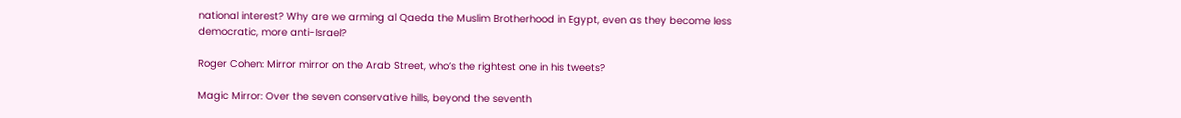national interest? Why are we arming al Qaeda the Muslim Brotherhood in Egypt, even as they become less democratic, more anti-Israel?

Roger Cohen: Mirror mirror on the Arab Street, who’s the rightest one in his tweets?

Magic Mirror: Over the seven conservative hills, beyond the seventh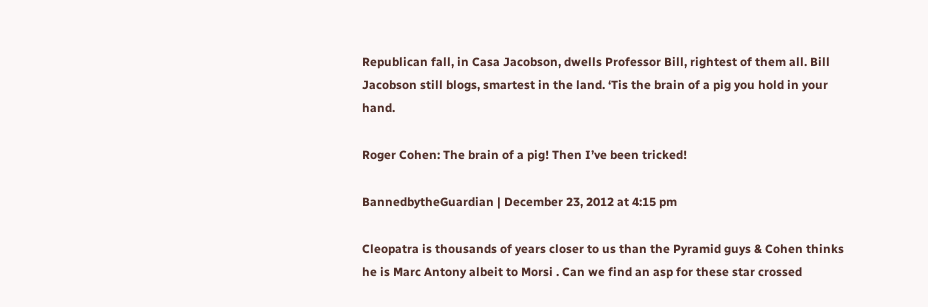Republican fall, in Casa Jacobson, dwells Professor Bill, rightest of them all. Bill Jacobson still blogs, smartest in the land. ‘Tis the brain of a pig you hold in your hand.

Roger Cohen: The brain of a pig! Then I’ve been tricked!

BannedbytheGuardian | December 23, 2012 at 4:15 pm

Cleopatra is thousands of years closer to us than the Pyramid guys & Cohen thinks he is Marc Antony albeit to Morsi . Can we find an asp for these star crossed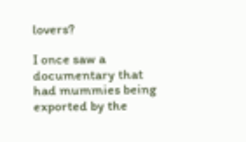lovers?

I once saw a documentary that had mummies being exported by the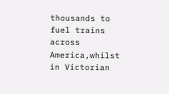thousands to fuel trains across America,whilst in Victorian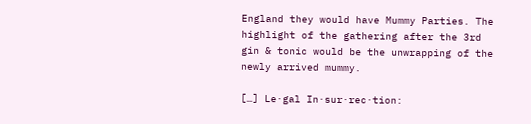England they would have Mummy Parties. The highlight of the gathering after the 3rd gin & tonic would be the unwrapping of the newly arrived mummy.

[…] Le·gal In·sur·rec·tion: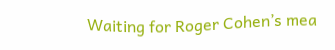Waiting for Roger Cohen’s mea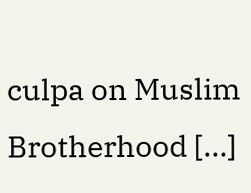culpa on Muslim Brotherhood […]